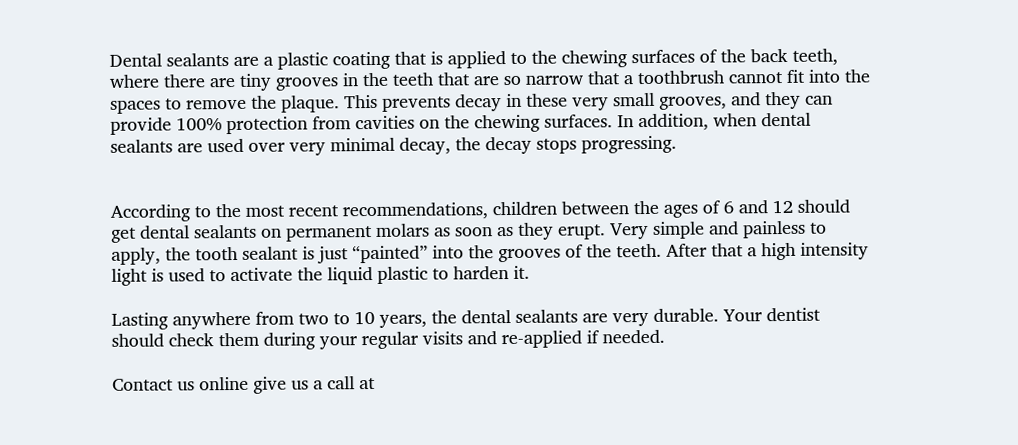Dental sealants are a plastic coating that is applied to the chewing surfaces of the back teeth, where there are tiny grooves in the teeth that are so narrow that a toothbrush cannot fit into the spaces to remove the plaque. This prevents decay in these very small grooves, and they can provide 100% protection from cavities on the chewing surfaces. In addition, when dental sealants are used over very minimal decay, the decay stops progressing.


According to the most recent recommendations, children between the ages of 6 and 12 should get dental sealants on permanent molars as soon as they erupt. Very simple and painless to apply, the tooth sealant is just “painted” into the grooves of the teeth. After that a high intensity light is used to activate the liquid plastic to harden it.

Lasting anywhere from two to 10 years, the dental sealants are very durable. Your dentist should check them during your regular visits and re-applied if needed.

Contact us online give us a call at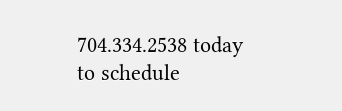704.334.2538 today to schedule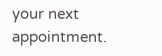your next appointment.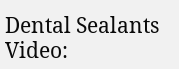Dental Sealants Video: